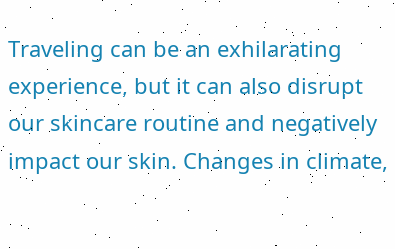Traveling can be an exhilarating experience, but it can also disrupt our skincare routine and negatively impact our skin. Changes in climate,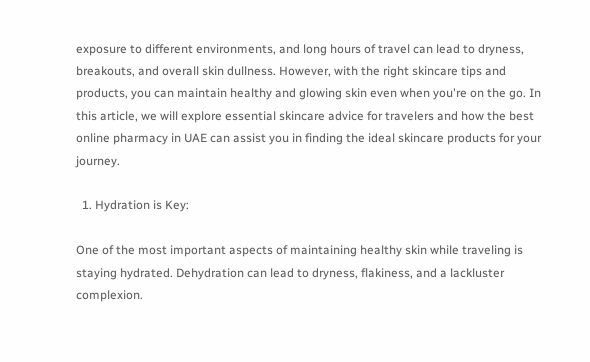exposure to different environments, and long hours of travel can lead to dryness, breakouts, and overall skin dullness. However, with the right skincare tips and products, you can maintain healthy and glowing skin even when you're on the go. In this article, we will explore essential skincare advice for travelers and how the best online pharmacy in UAE can assist you in finding the ideal skincare products for your journey.

  1. Hydration is Key:

One of the most important aspects of maintaining healthy skin while traveling is staying hydrated. Dehydration can lead to dryness, flakiness, and a lackluster complexion.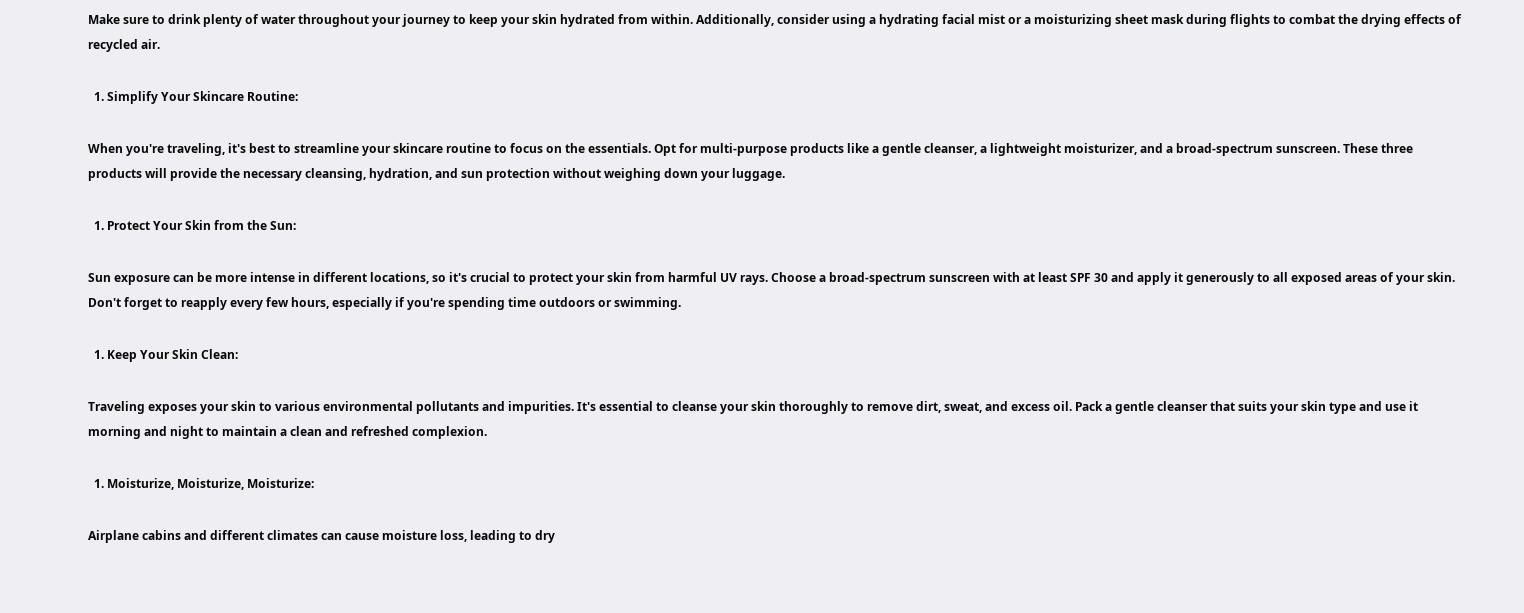Make sure to drink plenty of water throughout your journey to keep your skin hydrated from within. Additionally, consider using a hydrating facial mist or a moisturizing sheet mask during flights to combat the drying effects of recycled air.

  1. Simplify Your Skincare Routine:

When you're traveling, it's best to streamline your skincare routine to focus on the essentials. Opt for multi-purpose products like a gentle cleanser, a lightweight moisturizer, and a broad-spectrum sunscreen. These three products will provide the necessary cleansing, hydration, and sun protection without weighing down your luggage.

  1. Protect Your Skin from the Sun:

Sun exposure can be more intense in different locations, so it's crucial to protect your skin from harmful UV rays. Choose a broad-spectrum sunscreen with at least SPF 30 and apply it generously to all exposed areas of your skin. Don't forget to reapply every few hours, especially if you're spending time outdoors or swimming.

  1. Keep Your Skin Clean:

Traveling exposes your skin to various environmental pollutants and impurities. It's essential to cleanse your skin thoroughly to remove dirt, sweat, and excess oil. Pack a gentle cleanser that suits your skin type and use it morning and night to maintain a clean and refreshed complexion.

  1. Moisturize, Moisturize, Moisturize:

Airplane cabins and different climates can cause moisture loss, leading to dry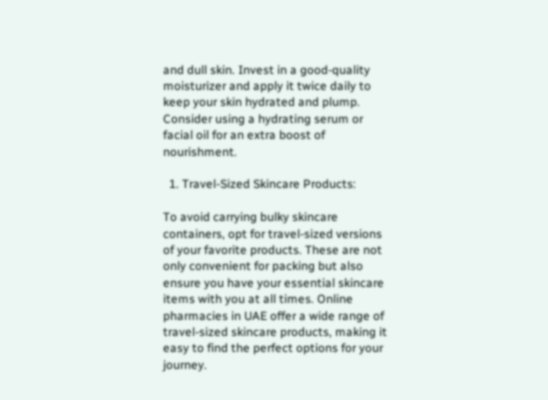and dull skin. Invest in a good-quality moisturizer and apply it twice daily to keep your skin hydrated and plump. Consider using a hydrating serum or facial oil for an extra boost of nourishment.

  1. Travel-Sized Skincare Products:

To avoid carrying bulky skincare containers, opt for travel-sized versions of your favorite products. These are not only convenient for packing but also ensure you have your essential skincare items with you at all times. Online pharmacies in UAE offer a wide range of travel-sized skincare products, making it easy to find the perfect options for your journey.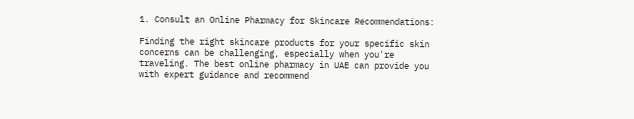1. Consult an Online Pharmacy for Skincare Recommendations:

Finding the right skincare products for your specific skin concerns can be challenging, especially when you're traveling. The best online pharmacy in UAE can provide you with expert guidance and recommend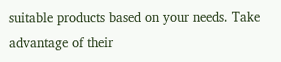suitable products based on your needs. Take advantage of their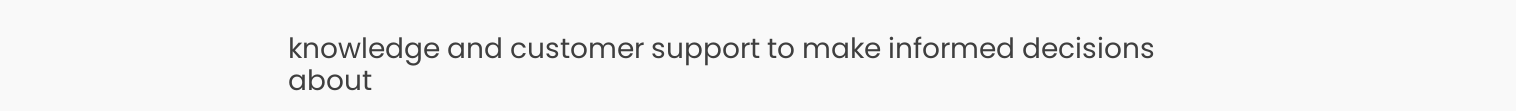knowledge and customer support to make informed decisions about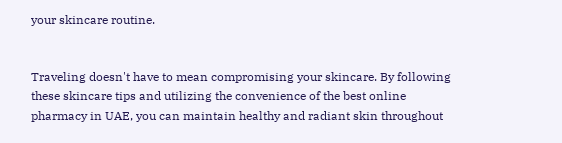your skincare routine.


Traveling doesn't have to mean compromising your skincare. By following these skincare tips and utilizing the convenience of the best online pharmacy in UAE, you can maintain healthy and radiant skin throughout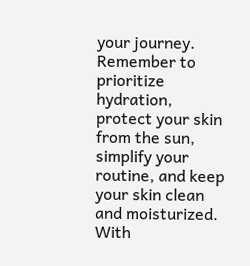your journey. Remember to prioritize hydration, protect your skin from the sun, simplify your routine, and keep your skin clean and moisturized. With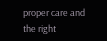proper care and the right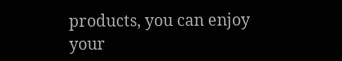products, you can enjoy your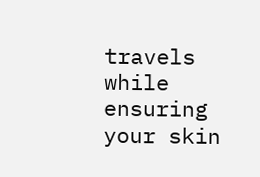travels while ensuring your skin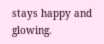stays happy and glowing.